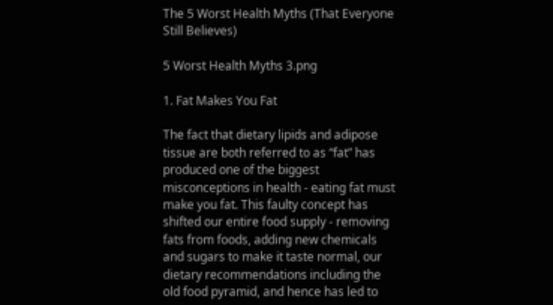The 5 Worst Health Myths (That Everyone Still Believes)

5 Worst Health Myths 3.png

1. Fat Makes You Fat

The fact that dietary lipids and adipose tissue are both referred to as “fat” has produced one of the biggest misconceptions in health - eating fat must make you fat. This faulty concept has shifted our entire food supply - removing fats from foods, adding new chemicals and sugars to make it taste normal, our dietary recommendations including the old food pyramid, and hence has led to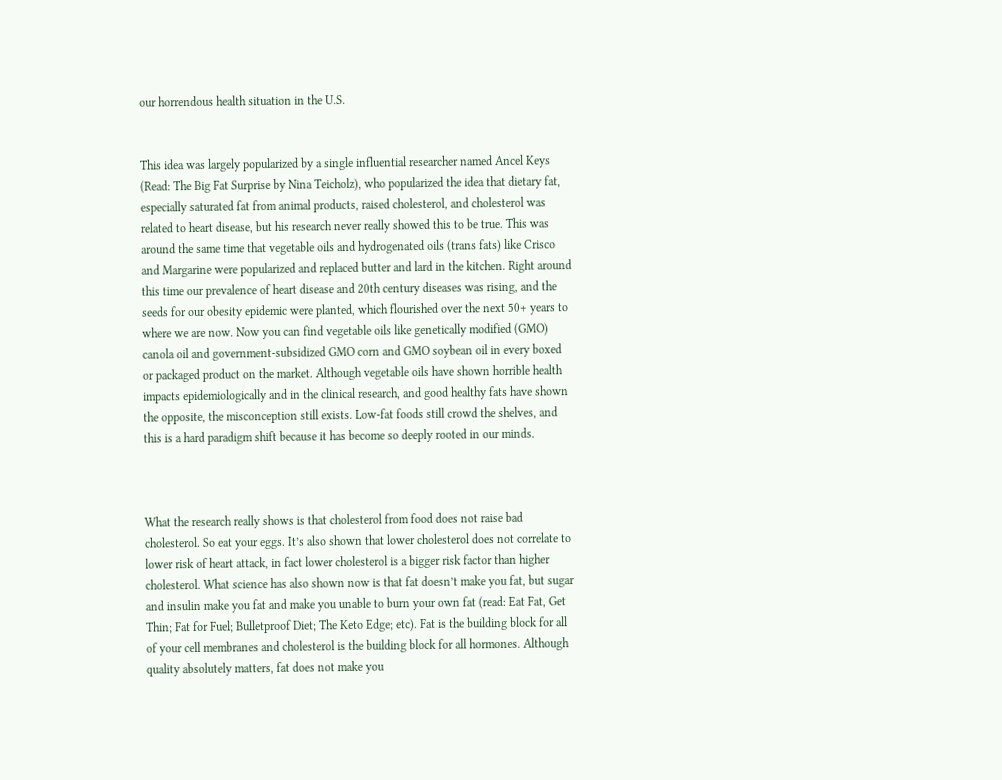our horrendous health situation in the U.S.


This idea was largely popularized by a single influential researcher named Ancel Keys (Read: The Big Fat Surprise by Nina Teicholz), who popularized the idea that dietary fat, especially saturated fat from animal products, raised cholesterol, and cholesterol was related to heart disease, but his research never really showed this to be true. This was around the same time that vegetable oils and hydrogenated oils (trans fats) like Crisco and Margarine were popularized and replaced butter and lard in the kitchen. Right around this time our prevalence of heart disease and 20th century diseases was rising, and the seeds for our obesity epidemic were planted, which flourished over the next 50+ years to where we are now. Now you can find vegetable oils like genetically modified (GMO) canola oil and government-subsidized GMO corn and GMO soybean oil in every boxed or packaged product on the market. Although vegetable oils have shown horrible health impacts epidemiologically and in the clinical research, and good healthy fats have shown the opposite, the misconception still exists. Low-fat foods still crowd the shelves, and this is a hard paradigm shift because it has become so deeply rooted in our minds.



What the research really shows is that cholesterol from food does not raise bad cholesterol. So eat your eggs. It’s also shown that lower cholesterol does not correlate to lower risk of heart attack, in fact lower cholesterol is a bigger risk factor than higher cholesterol. What science has also shown now is that fat doesn’t make you fat, but sugar and insulin make you fat and make you unable to burn your own fat (read: Eat Fat, Get Thin; Fat for Fuel; Bulletproof Diet; The Keto Edge; etc). Fat is the building block for all of your cell membranes and cholesterol is the building block for all hormones. Although quality absolutely matters, fat does not make you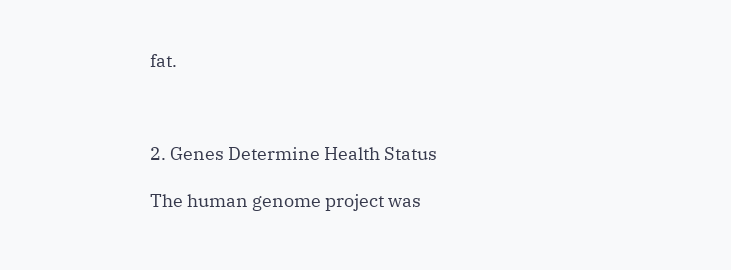fat.



2. Genes Determine Health Status

The human genome project was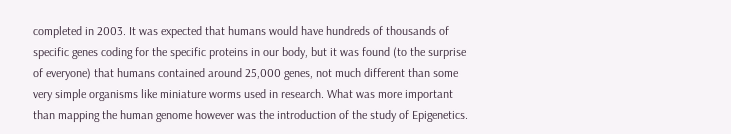completed in 2003. It was expected that humans would have hundreds of thousands of specific genes coding for the specific proteins in our body, but it was found (to the surprise of everyone) that humans contained around 25,000 genes, not much different than some very simple organisms like miniature worms used in research. What was more important than mapping the human genome however was the introduction of the study of Epigenetics.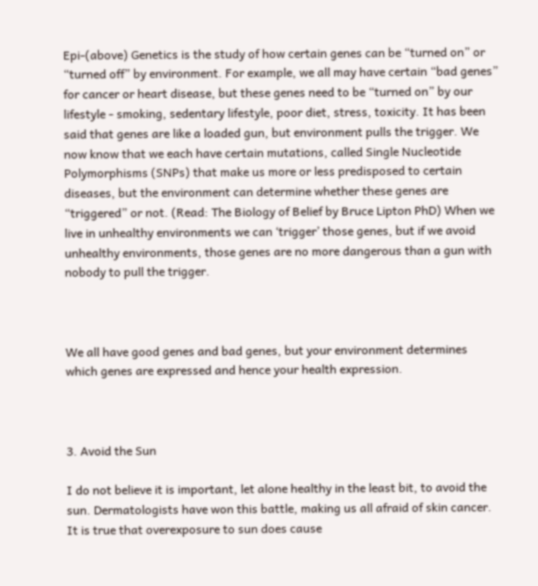Epi-(above) Genetics is the study of how certain genes can be “turned on” or “turned off” by environment. For example, we all may have certain “bad genes” for cancer or heart disease, but these genes need to be “turned on” by our lifestyle - smoking, sedentary lifestyle, poor diet, stress, toxicity. It has been said that genes are like a loaded gun, but environment pulls the trigger. We now know that we each have certain mutations, called Single Nucleotide Polymorphisms (SNPs) that make us more or less predisposed to certain diseases, but the environment can determine whether these genes are “triggered” or not. (Read: The Biology of Belief by Bruce Lipton PhD) When we live in unhealthy environments we can ‘trigger’ those genes, but if we avoid unhealthy environments, those genes are no more dangerous than a gun with nobody to pull the trigger.



We all have good genes and bad genes, but your environment determines which genes are expressed and hence your health expression.



3. Avoid the Sun

I do not believe it is important, let alone healthy in the least bit, to avoid the sun. Dermatologists have won this battle, making us all afraid of skin cancer. It is true that overexposure to sun does cause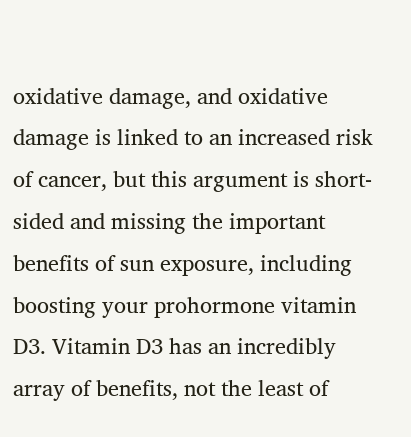oxidative damage, and oxidative damage is linked to an increased risk of cancer, but this argument is short-sided and missing the important benefits of sun exposure, including boosting your prohormone vitamin D3. Vitamin D3 has an incredibly array of benefits, not the least of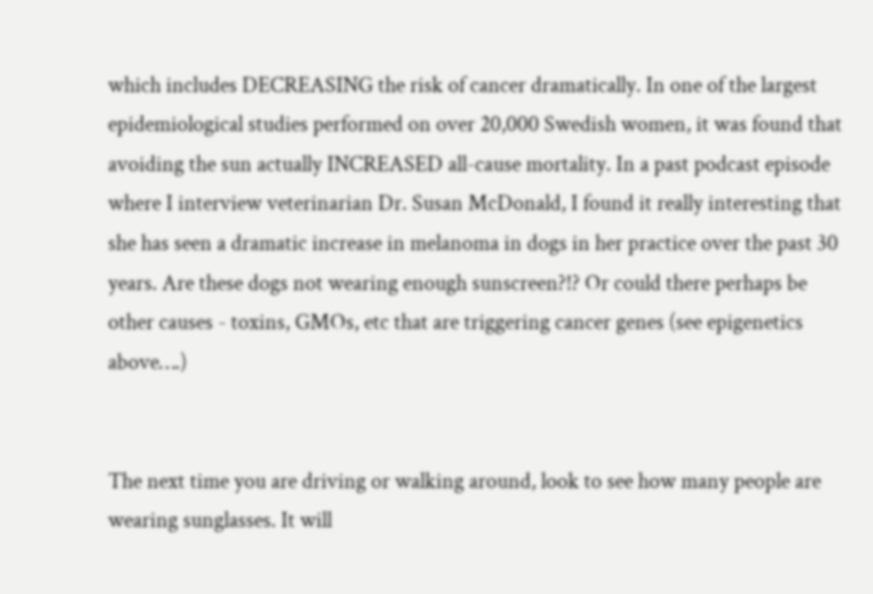which includes DECREASING the risk of cancer dramatically. In one of the largest epidemiological studies performed on over 20,000 Swedish women, it was found that avoiding the sun actually INCREASED all-cause mortality. In a past podcast episode where I interview veterinarian Dr. Susan McDonald, I found it really interesting that she has seen a dramatic increase in melanoma in dogs in her practice over the past 30 years. Are these dogs not wearing enough sunscreen?!? Or could there perhaps be other causes - toxins, GMOs, etc that are triggering cancer genes (see epigenetics above….)


The next time you are driving or walking around, look to see how many people are wearing sunglasses. It will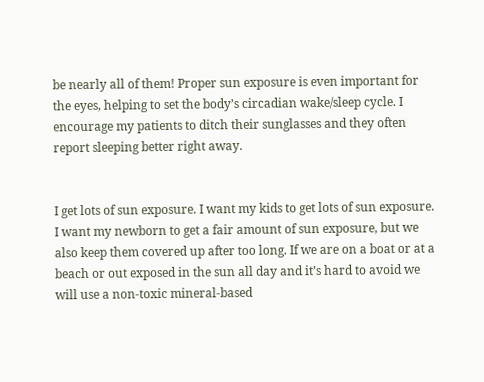be nearly all of them! Proper sun exposure is even important for the eyes, helping to set the body’s circadian wake/sleep cycle. I encourage my patients to ditch their sunglasses and they often report sleeping better right away.


I get lots of sun exposure. I want my kids to get lots of sun exposure. I want my newborn to get a fair amount of sun exposure, but we also keep them covered up after too long. If we are on a boat or at a beach or out exposed in the sun all day and it’s hard to avoid we will use a non-toxic mineral-based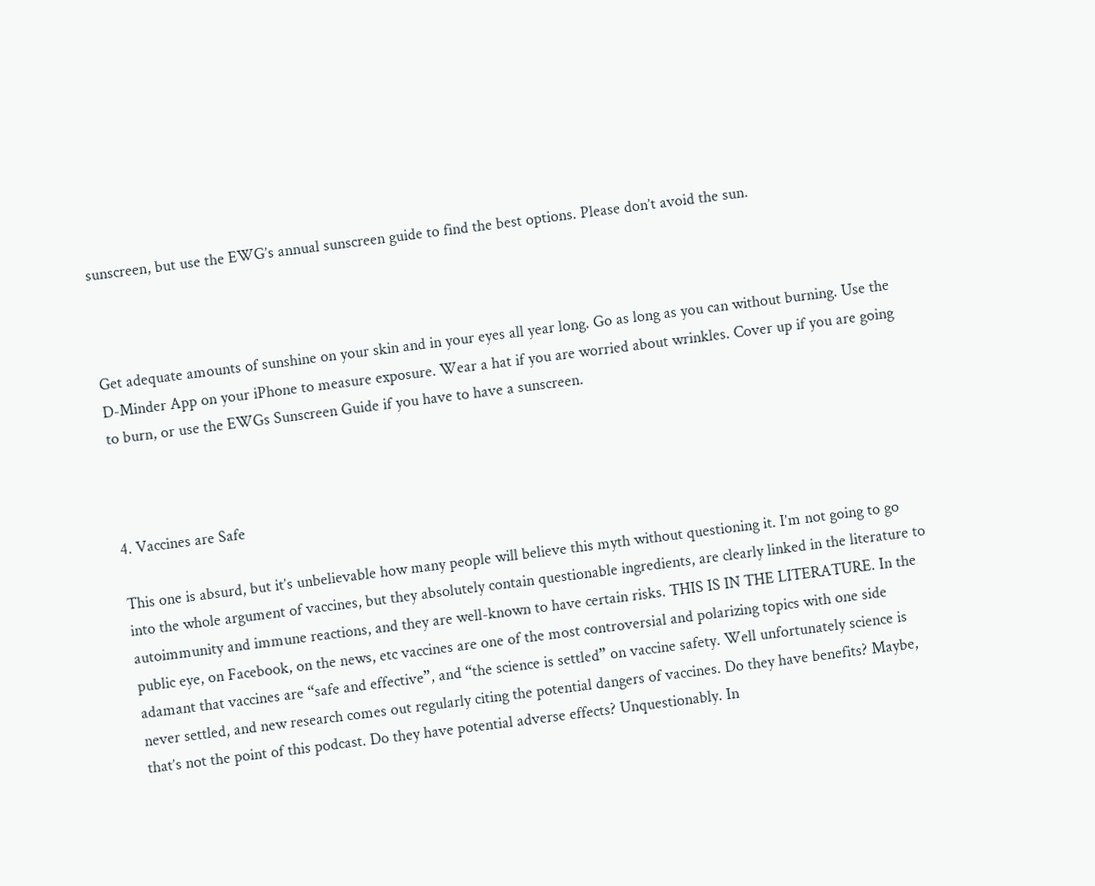sunscreen, but use the EWG’s annual sunscreen guide to find the best options. Please don’t avoid the sun.



Get adequate amounts of sunshine on your skin and in your eyes all year long. Go as long as you can without burning. Use the D-Minder App on your iPhone to measure exposure. Wear a hat if you are worried about wrinkles. Cover up if you are going to burn, or use the EWGs Sunscreen Guide if you have to have a sunscreen.



4. Vaccines are Safe

This one is absurd, but it’s unbelievable how many people will believe this myth without questioning it. I’m not going to go into the whole argument of vaccines, but they absolutely contain questionable ingredients, are clearly linked in the literature to autoimmunity and immune reactions, and they are well-known to have certain risks. THIS IS IN THE LITERATURE. In the public eye, on Facebook, on the news, etc vaccines are one of the most controversial and polarizing topics with one side adamant that vaccines are “safe and effective”, and “the science is settled” on vaccine safety. Well unfortunately science is never settled, and new research comes out regularly citing the potential dangers of vaccines. Do they have benefits? Maybe, that’s not the point of this podcast. Do they have potential adverse effects? Unquestionably. In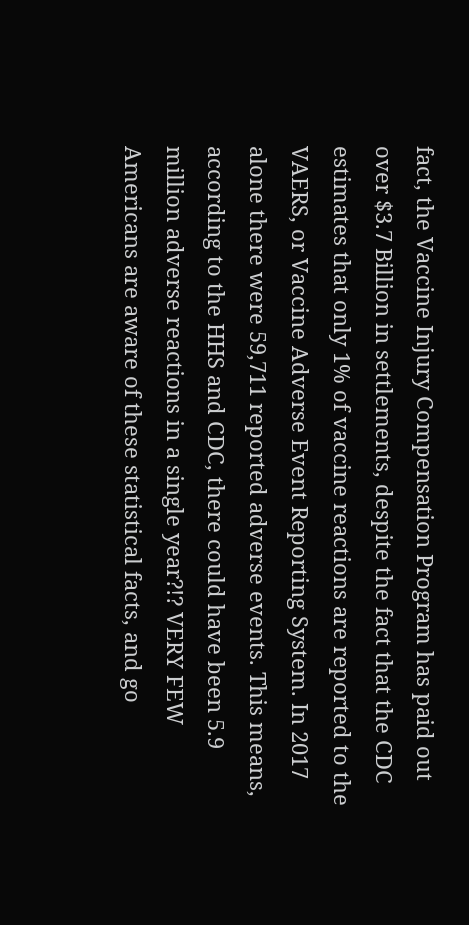fact, the Vaccine Injury Compensation Program has paid out over $3.7 Billion in settlements, despite the fact that the CDC estimates that only 1% of vaccine reactions are reported to the VAERS, or Vaccine Adverse Event Reporting System. In 2017 alone there were 59,711 reported adverse events. This means, according to the HHS and CDC, there could have been 5.9 million adverse reactions in a single year?!? VERY FEW Americans are aware of these statistical facts, and go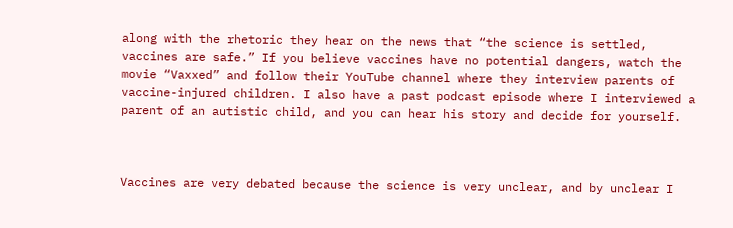along with the rhetoric they hear on the news that “the science is settled, vaccines are safe.” If you believe vaccines have no potential dangers, watch the movie “Vaxxed” and follow their YouTube channel where they interview parents of vaccine-injured children. I also have a past podcast episode where I interviewed a parent of an autistic child, and you can hear his story and decide for yourself.



Vaccines are very debated because the science is very unclear, and by unclear I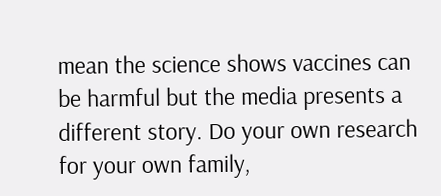mean the science shows vaccines can be harmful but the media presents a different story. Do your own research for your own family,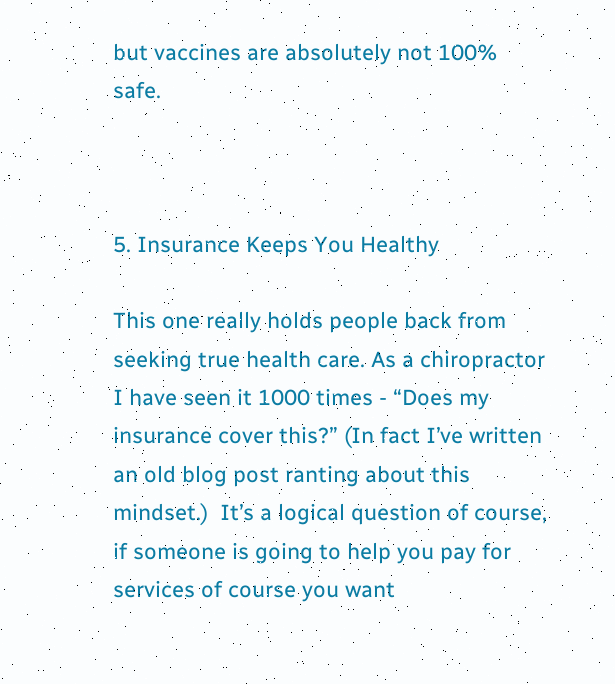but vaccines are absolutely not 100% safe.



5. Insurance Keeps You Healthy

This one really holds people back from seeking true health care. As a chiropractor I have seen it 1000 times - “Does my insurance cover this?” (In fact I’ve written an old blog post ranting about this mindset.)  It’s a logical question of course, if someone is going to help you pay for services of course you want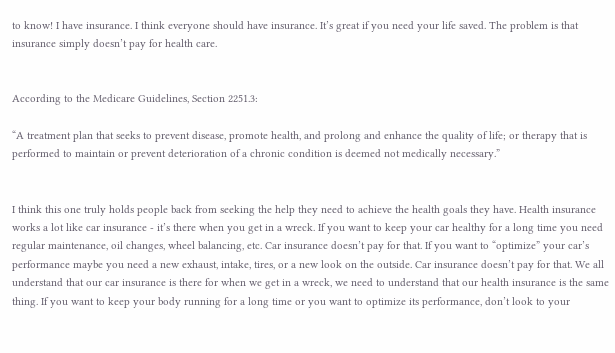to know! I have insurance. I think everyone should have insurance. It’s great if you need your life saved. The problem is that insurance simply doesn’t pay for health care.


According to the Medicare Guidelines, Section 2251.3:

“A treatment plan that seeks to prevent disease, promote health, and prolong and enhance the quality of life; or therapy that is performed to maintain or prevent deterioration of a chronic condition is deemed not medically necessary.”


I think this one truly holds people back from seeking the help they need to achieve the health goals they have. Health insurance works a lot like car insurance - it’s there when you get in a wreck. If you want to keep your car healthy for a long time you need regular maintenance, oil changes, wheel balancing, etc. Car insurance doesn’t pay for that. If you want to “optimize” your car’s performance maybe you need a new exhaust, intake, tires, or a new look on the outside. Car insurance doesn’t pay for that. We all understand that our car insurance is there for when we get in a wreck, we need to understand that our health insurance is the same thing. If you want to keep your body running for a long time or you want to optimize its performance, don’t look to your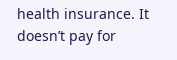health insurance. It doesn’t pay for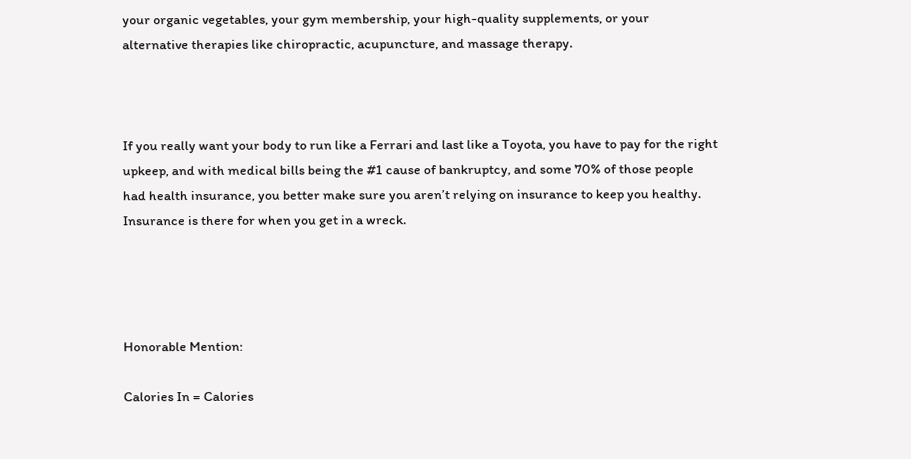your organic vegetables, your gym membership, your high-quality supplements, or your alternative therapies like chiropractic, acupuncture, and massage therapy.



If you really want your body to run like a Ferrari and last like a Toyota, you have to pay for the right upkeep, and with medical bills being the #1 cause of bankruptcy, and some 70% of those people had health insurance, you better make sure you aren’t relying on insurance to keep you healthy. Insurance is there for when you get in a wreck.




Honorable Mention:

Calories In = Calories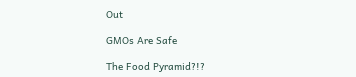Out

GMOs Are Safe

The Food Pyramid?!?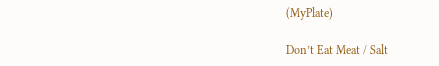(MyPlate)

Don’t Eat Meat / Salt